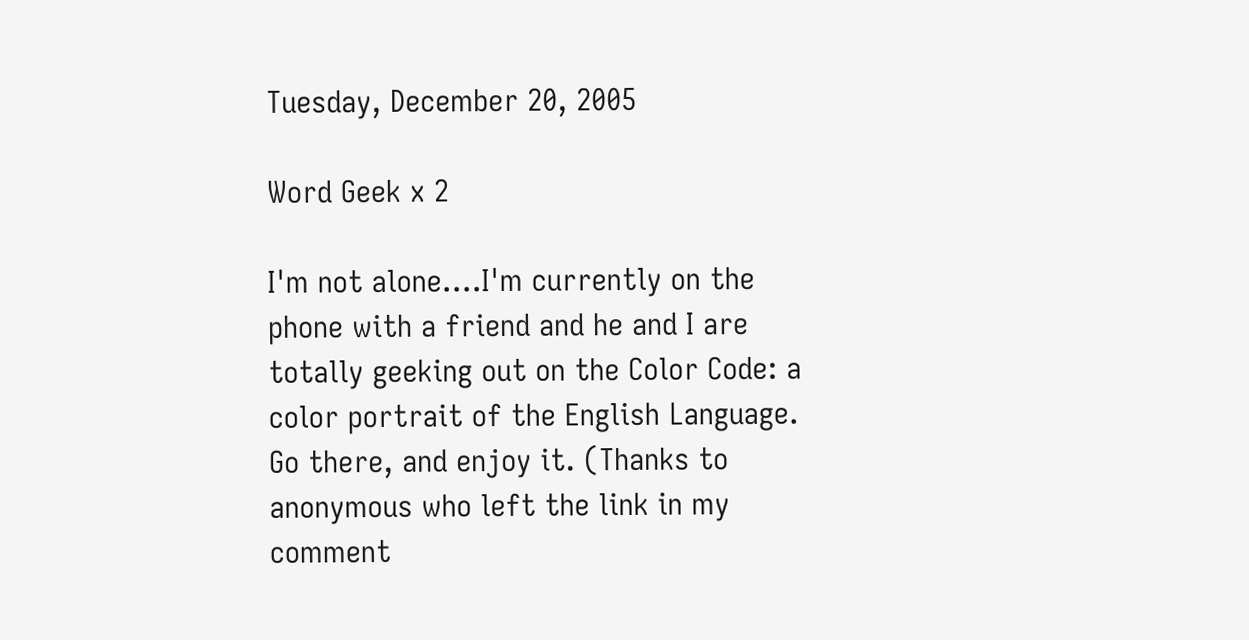Tuesday, December 20, 2005

Word Geek x 2

I'm not alone....I'm currently on the phone with a friend and he and I are totally geeking out on the Color Code: a color portrait of the English Language. Go there, and enjoy it. (Thanks to anonymous who left the link in my comment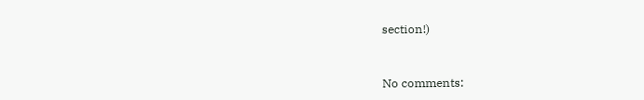section!)


No comments: